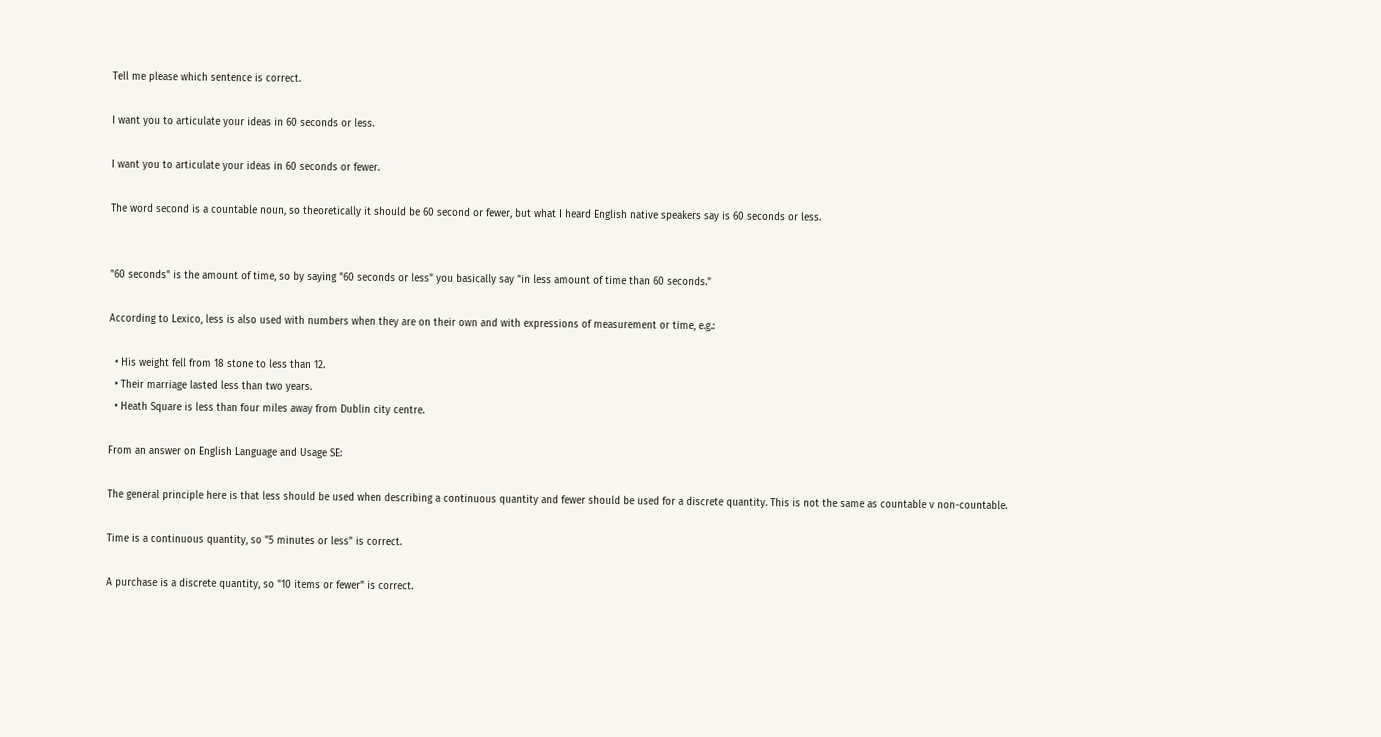Tell me please which sentence is correct.

I want you to articulate your ideas in 60 seconds or less.

I want you to articulate your ideas in 60 seconds or fewer.

The word second is a countable noun, so theoretically it should be 60 second or fewer, but what I heard English native speakers say is 60 seconds or less.


"60 seconds" is the amount of time, so by saying "60 seconds or less" you basically say "in less amount of time than 60 seconds."

According to Lexico, less is also used with numbers when they are on their own and with expressions of measurement or time, e.g.:

  • His weight fell from 18 stone to less than 12.
  • Their marriage lasted less than two years.
  • Heath Square is less than four miles away from Dublin city centre.

From an answer on English Language and Usage SE:

The general principle here is that less should be used when describing a continuous quantity and fewer should be used for a discrete quantity. This is not the same as countable v non-countable.

Time is a continuous quantity, so "5 minutes or less" is correct.

A purchase is a discrete quantity, so "10 items or fewer" is correct.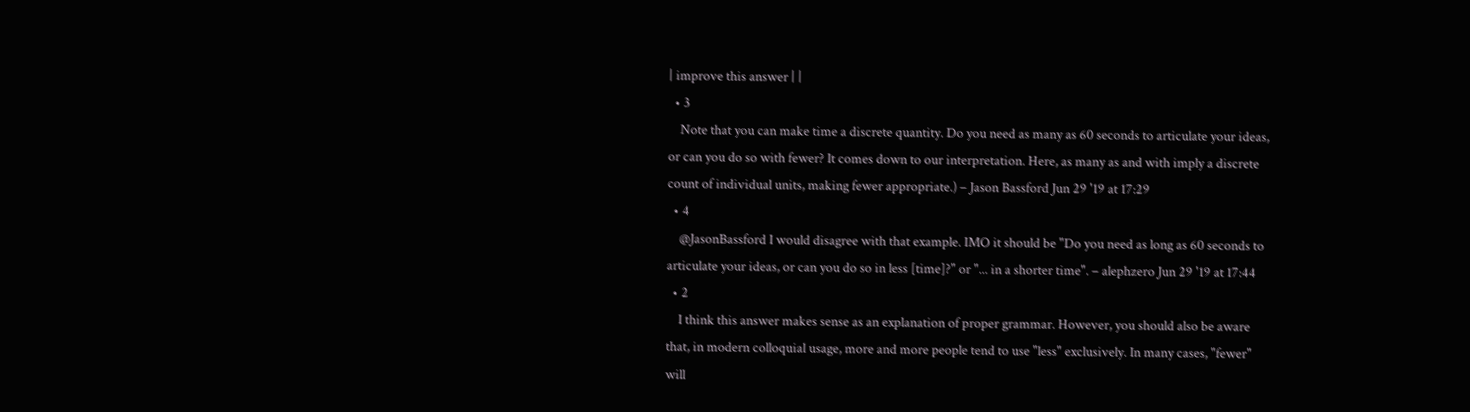| improve this answer | |
  • 3
    Note that you can make time a discrete quantity. Do you need as many as 60 seconds to articulate your ideas, or can you do so with fewer? It comes down to our interpretation. Here, as many as and with imply a discrete count of individual units, making fewer appropriate.) – Jason Bassford Jun 29 '19 at 17:29
  • 4
    @JasonBassford I would disagree with that example. IMO it should be "Do you need as long as 60 seconds to articulate your ideas, or can you do so in less [time]?" or "... in a shorter time". – alephzero Jun 29 '19 at 17:44
  • 2
    I think this answer makes sense as an explanation of proper grammar. However, you should also be aware that, in modern colloquial usage, more and more people tend to use "less" exclusively. In many cases, "fewer" will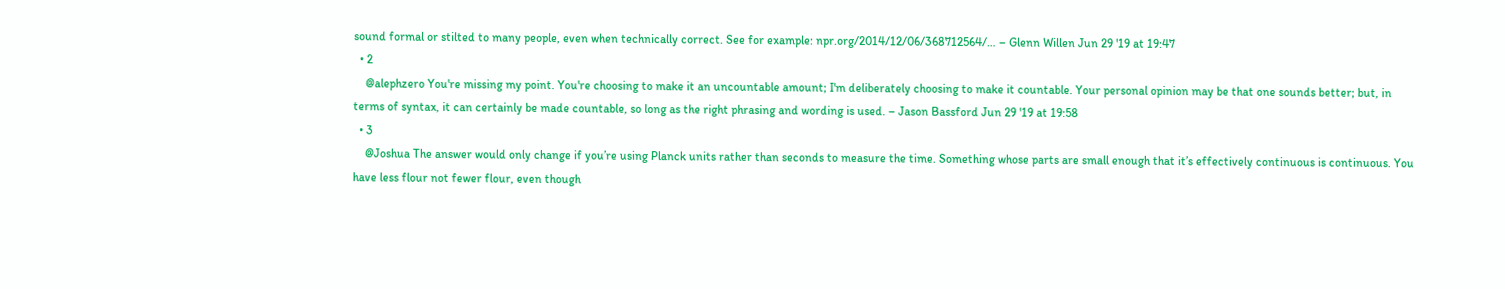sound formal or stilted to many people, even when technically correct. See for example: npr.org/2014/12/06/368712564/… – Glenn Willen Jun 29 '19 at 19:47
  • 2
    @alephzero You're missing my point. You're choosing to make it an uncountable amount; I'm deliberately choosing to make it countable. Your personal opinion may be that one sounds better; but, in terms of syntax, it can certainly be made countable, so long as the right phrasing and wording is used. – Jason Bassford Jun 29 '19 at 19:58
  • 3
    @Joshua The answer would only change if you’re using Planck units rather than seconds to measure the time. Something whose parts are small enough that it’s effectively continuous is continuous. You have less flour not fewer flour, even though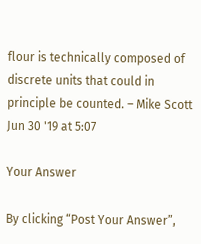flour is technically composed of discrete units that could in principle be counted. – Mike Scott Jun 30 '19 at 5:07

Your Answer

By clicking “Post Your Answer”,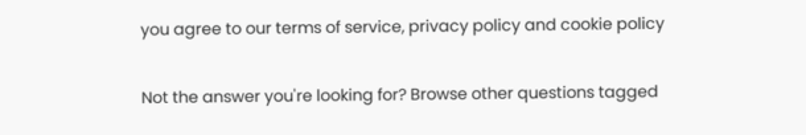you agree to our terms of service, privacy policy and cookie policy

Not the answer you're looking for? Browse other questions tagged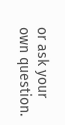or ask your own question.